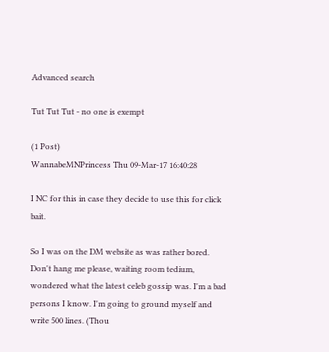Advanced search

Tut Tut Tut - no one is exempt

(1 Post)
WannabeMNPrincess Thu 09-Mar-17 16:40:28

I NC for this in case they decide to use this for click bait.

So I was on the DM website as was rather bored. Don't hang me please, waiting room tedium, wondered what the latest celeb gossip was. I'm a bad persons I know. I'm going to ground myself and write 500 lines. (Thou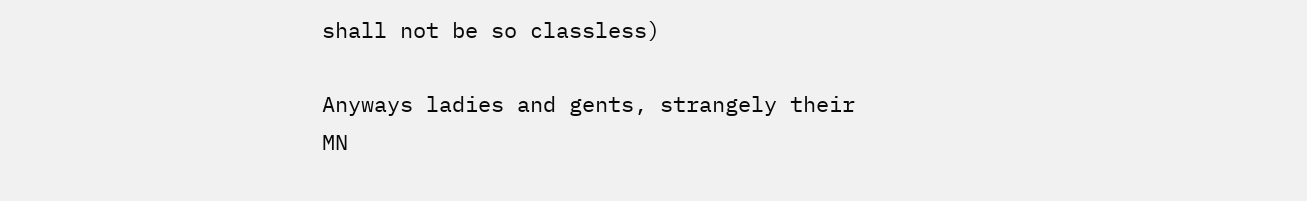shall not be so classless)

Anyways ladies and gents, strangely their MN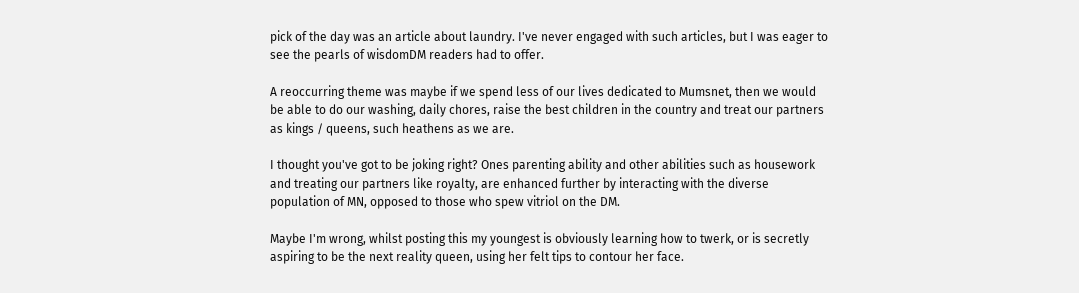pick of the day was an article about laundry. I've never engaged with such articles, but I was eager to see the pearls of wisdomDM readers had to offer.

A reoccurring theme was maybe if we spend less of our lives dedicated to Mumsnet, then we would be able to do our washing, daily chores, raise the best children in the country and treat our partners as kings / queens, such heathens as we are.

I thought you've got to be joking right? Ones parenting ability and other abilities such as housework and treating our partners like royalty, are enhanced further by interacting with the diverse population of MN, opposed to those who spew vitriol on the DM.

Maybe I'm wrong, whilst posting this my youngest is obviously learning how to twerk, or is secretly aspiring to be the next reality queen, using her felt tips to contour her face.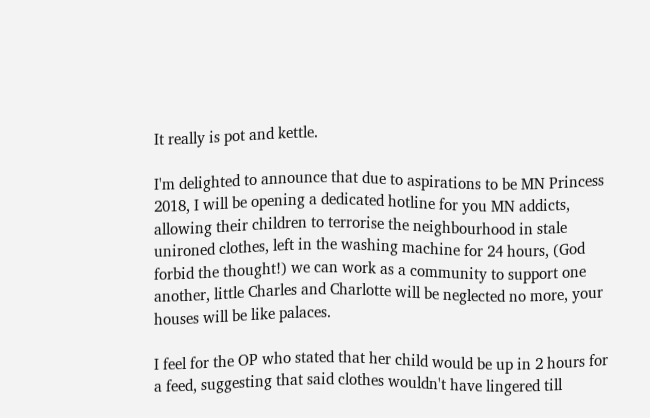It really is pot and kettle.

I'm delighted to announce that due to aspirations to be MN Princess 2018, I will be opening a dedicated hotline for you MN addicts, allowing their children to terrorise the neighbourhood in stale unironed clothes, left in the washing machine for 24 hours, (God forbid the thought!) we can work as a community to support one another, little Charles and Charlotte will be neglected no more, your houses will be like palaces.

I feel for the OP who stated that her child would be up in 2 hours for a feed, suggesting that said clothes wouldn't have lingered till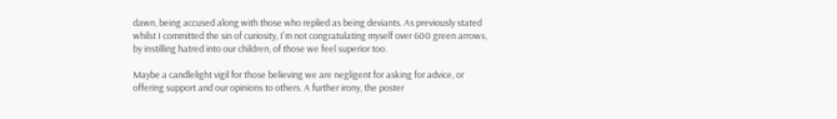dawn, being accused along with those who replied as being deviants. As previously stated whilst I committed the sin of curiosity, I'm not congratulating myself over 600 green arrows, by instilling hatred into our children, of those we feel superior too.

Maybe a candlelight vigil for those believing we are negligent for asking for advice, or offering support and our opinions to others. A further irony, the poster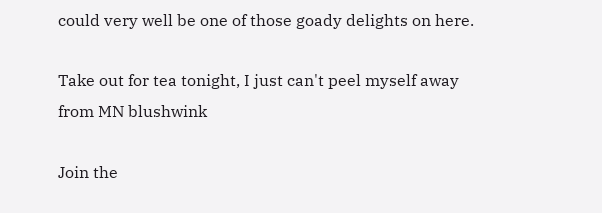could very well be one of those goady delights on here.

Take out for tea tonight, I just can't peel myself away from MN blushwink

Join the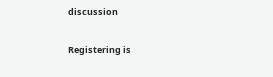discussion

Registering is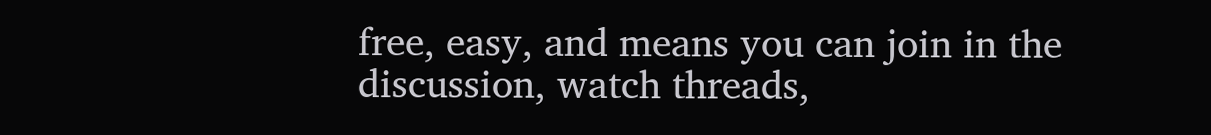free, easy, and means you can join in the discussion, watch threads,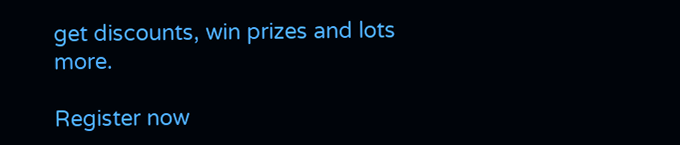get discounts, win prizes and lots more.

Register now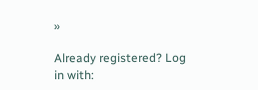»

Already registered? Log in with: